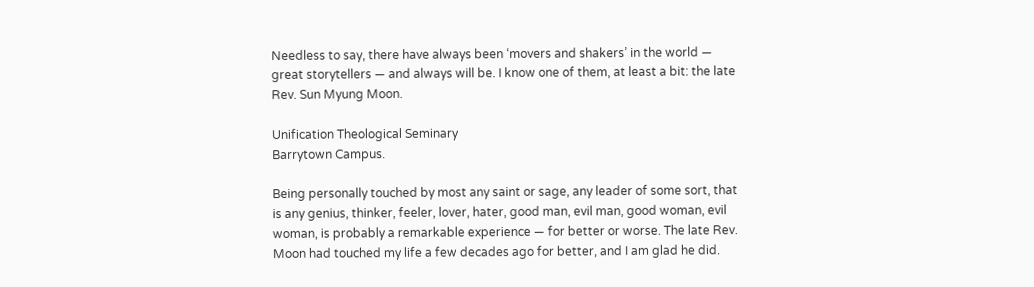Needless to say, there have always been ‘movers and shakers’ in the world — great storytellers — and always will be. I know one of them, at least a bit: the late Rev. Sun Myung Moon.

Unification Theological Seminary
Barrytown Campus.

Being personally touched by most any saint or sage, any leader of some sort, that is any genius, thinker, feeler, lover, hater, good man, evil man, good woman, evil woman, is probably a remarkable experience — for better or worse. The late Rev. Moon had touched my life a few decades ago for better, and I am glad he did.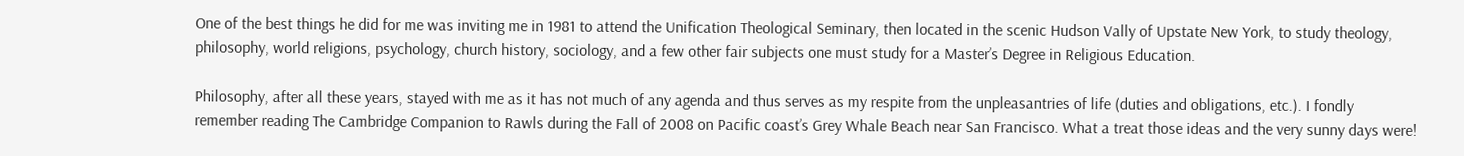One of the best things he did for me was inviting me in 1981 to attend the Unification Theological Seminary, then located in the scenic Hudson Vally of Upstate New York, to study theology, philosophy, world religions, psychology, church history, sociology, and a few other fair subjects one must study for a Master’s Degree in Religious Education.

Philosophy, after all these years, stayed with me as it has not much of any agenda and thus serves as my respite from the unpleasantries of life (duties and obligations, etc.). I fondly remember reading The Cambridge Companion to Rawls during the Fall of 2008 on Pacific coast’s Grey Whale Beach near San Francisco. What a treat those ideas and the very sunny days were!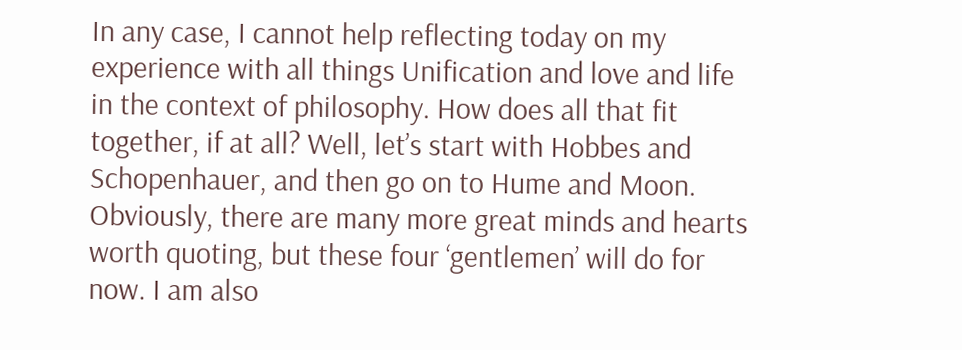In any case, I cannot help reflecting today on my experience with all things Unification and love and life in the context of philosophy. How does all that fit together, if at all? Well, let’s start with Hobbes and Schopenhauer, and then go on to Hume and Moon. Obviously, there are many more great minds and hearts worth quoting, but these four ‘gentlemen’ will do for now. I am also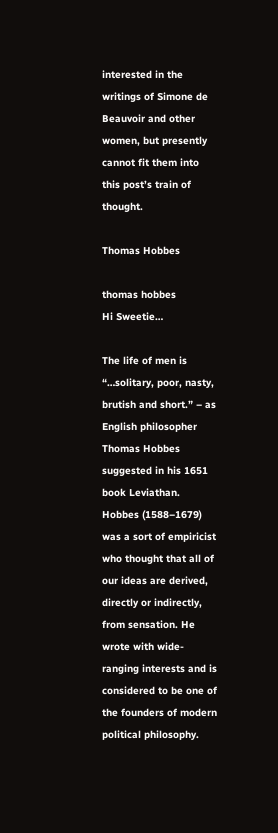interested in the writings of Simone de Beauvoir and other women, but presently cannot fit them into this post’s train of thought.

Thomas Hobbes

thomas hobbes
Hi Sweetie…

The life of men is “…solitary, poor, nasty, brutish and short.” – as English philosopher Thomas Hobbes suggested in his 1651 book Leviathan. Hobbes (1588–1679) was a sort of empiricist who thought that all of our ideas are derived, directly or indirectly, from sensation. He wrote with wide-ranging interests and is considered to be one of the founders of modern political philosophy.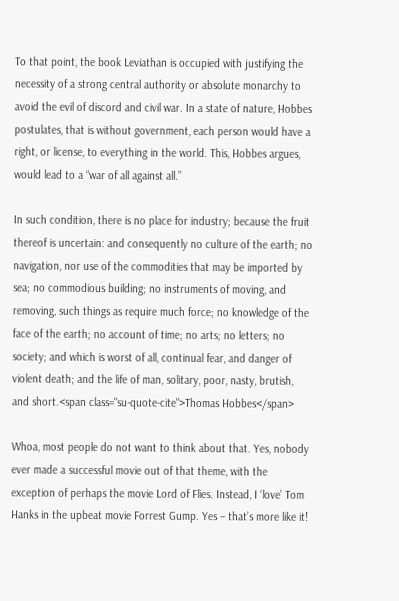To that point, the book Leviathan is occupied with justifying the necessity of a strong central authority or absolute monarchy to avoid the evil of discord and civil war. In a state of nature, Hobbes postulates, that is without government, each person would have a right, or license, to everything in the world. This, Hobbes argues, would lead to a “war of all against all.”

In such condition, there is no place for industry; because the fruit thereof is uncertain: and consequently no culture of the earth; no navigation, nor use of the commodities that may be imported by sea; no commodious building; no instruments of moving, and removing, such things as require much force; no knowledge of the face of the earth; no account of time; no arts; no letters; no society; and which is worst of all, continual fear, and danger of violent death; and the life of man, solitary, poor, nasty, brutish, and short.<span class="su-quote-cite">Thomas Hobbes</span>

Whoa, most people do not want to think about that. Yes, nobody ever made a successful movie out of that theme, with the exception of perhaps the movie Lord of Flies. Instead, I ‘love’ Tom Hanks in the upbeat movie Forrest Gump. Yes – that’s more like it!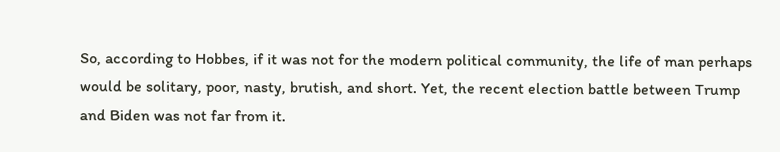So, according to Hobbes, if it was not for the modern political community, the life of man perhaps would be solitary, poor, nasty, brutish, and short. Yet, the recent election battle between Trump and Biden was not far from it.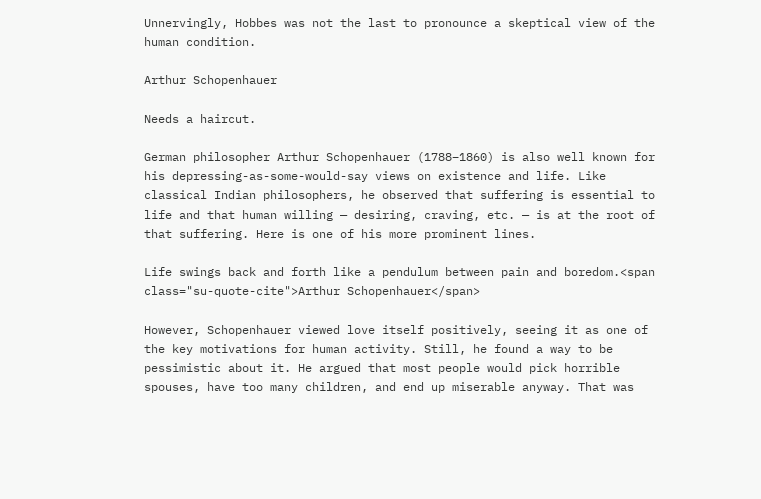Unnervingly, Hobbes was not the last to pronounce a skeptical view of the human condition.

Arthur Schopenhauer

Needs a haircut.

German philosopher Arthur Schopenhauer (1788–1860) is also well known for his depressing-as-some-would-say views on existence and life. Like classical Indian philosophers, he observed that suffering is essential to life and that human willing — desiring, craving, etc. — is at the root of that suffering. Here is one of his more prominent lines.

Life swings back and forth like a pendulum between pain and boredom.<span class="su-quote-cite">Arthur Schopenhauer</span>

However, Schopenhauer viewed love itself positively, seeing it as one of the key motivations for human activity. Still, he found a way to be pessimistic about it. He argued that most people would pick horrible spouses, have too many children, and end up miserable anyway. That was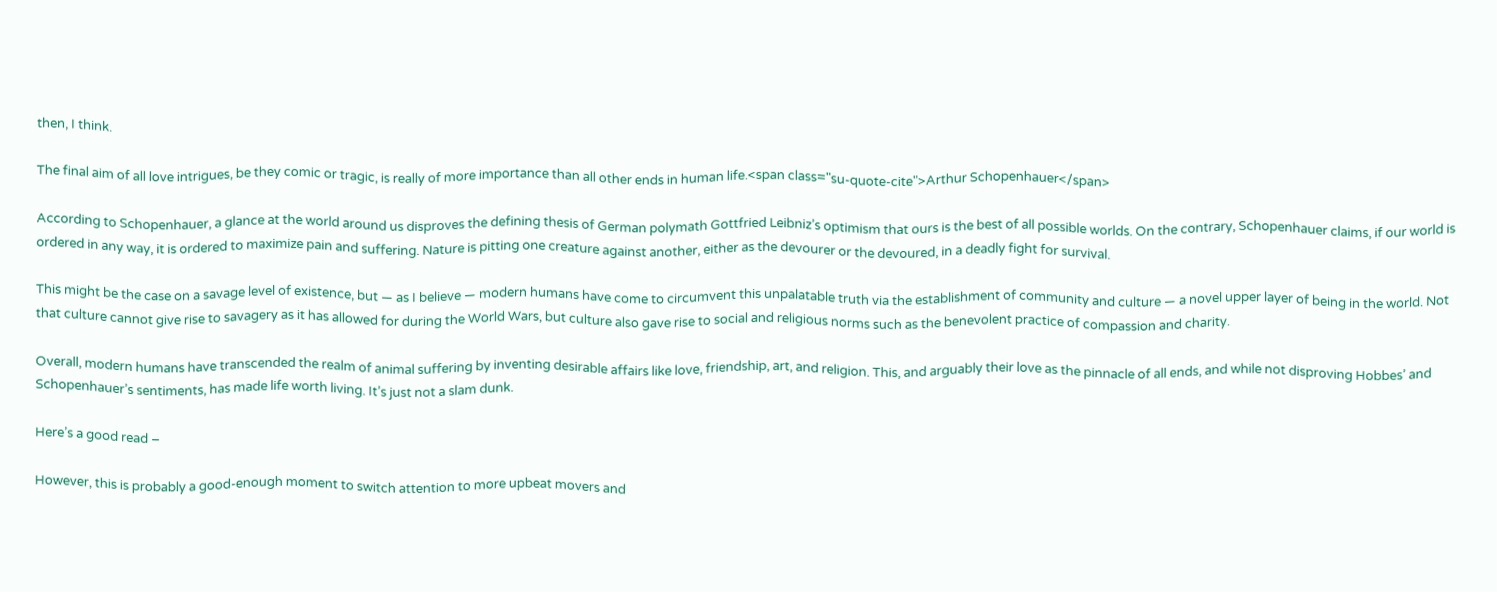then, I think.

The final aim of all love intrigues, be they comic or tragic, is really of more importance than all other ends in human life.<span class="su-quote-cite">Arthur Schopenhauer</span>

According to Schopenhauer, a glance at the world around us disproves the defining thesis of German polymath Gottfried Leibniz’s optimism that ours is the best of all possible worlds. On the contrary, Schopenhauer claims, if our world is ordered in any way, it is ordered to maximize pain and suffering. Nature is pitting one creature against another, either as the devourer or the devoured, in a deadly fight for survival.

This might be the case on a savage level of existence, but — as I believe — modern humans have come to circumvent this unpalatable truth via the establishment of community and culture — a novel upper layer of being in the world. Not that culture cannot give rise to savagery as it has allowed for during the World Wars, but culture also gave rise to social and religious norms such as the benevolent practice of compassion and charity.

Overall, modern humans have transcended the realm of animal suffering by inventing desirable affairs like love, friendship, art, and religion. This, and arguably their love as the pinnacle of all ends, and while not disproving Hobbes’ and Schopenhauer’s sentiments, has made life worth living. It’s just not a slam dunk.

Here’s a good read –

However, this is probably a good-enough moment to switch attention to more upbeat movers and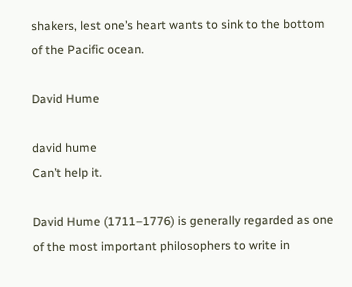shakers, lest one’s heart wants to sink to the bottom of the Pacific ocean.

David Hume

david hume
Can’t help it.

David Hume (1711–1776) is generally regarded as one of the most important philosophers to write in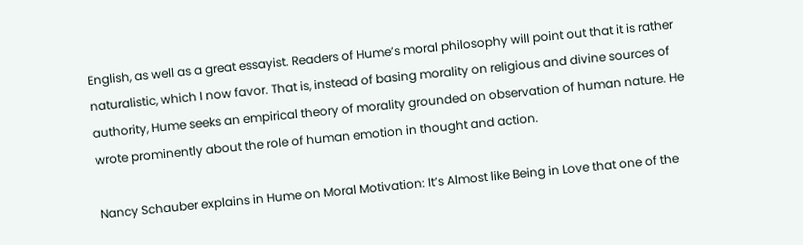English, as well as a great essayist. Readers of Hume’s moral philosophy will point out that it is rather naturalistic, which I now favor. That is, instead of basing morality on religious and divine sources of authority, Hume seeks an empirical theory of morality grounded on observation of human nature. He wrote prominently about the role of human emotion in thought and action.

Nancy Schauber explains in Hume on Moral Motivation: It’s Almost like Being in Love that one of the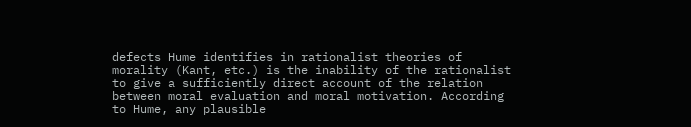defects Hume identifies in rationalist theories of morality (Kant, etc.) is the inability of the rationalist to give a sufficiently direct account of the relation between moral evaluation and moral motivation. According to Hume, any plausible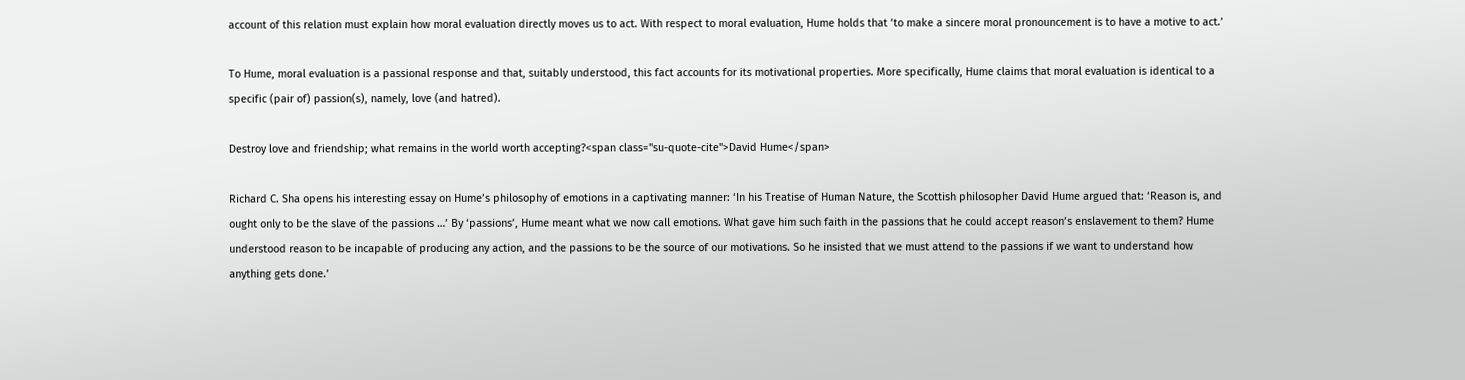account of this relation must explain how moral evaluation directly moves us to act. With respect to moral evaluation, Hume holds that ‘to make a sincere moral pronouncement is to have a motive to act.’

To Hume, moral evaluation is a passional response and that, suitably understood, this fact accounts for its motivational properties. More specifically, Hume claims that moral evaluation is identical to a specific (pair of) passion(s), namely, love (and hatred).

Destroy love and friendship; what remains in the world worth accepting?<span class="su-quote-cite">David Hume</span>

Richard C. Sha opens his interesting essay on Hume’s philosophy of emotions in a captivating manner: ‘In his Treatise of Human Nature, the Scottish philosopher David Hume argued that: ‘Reason is, and ought only to be the slave of the passions …’ By ‘passions’, Hume meant what we now call emotions. What gave him such faith in the passions that he could accept reason’s enslavement to them? Hume understood reason to be incapable of producing any action, and the passions to be the source of our motivations. So he insisted that we must attend to the passions if we want to understand how anything gets done.’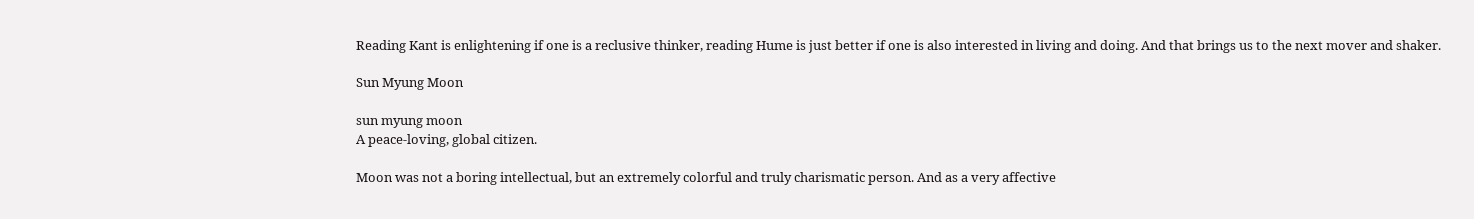Reading Kant is enlightening if one is a reclusive thinker, reading Hume is just better if one is also interested in living and doing. And that brings us to the next mover and shaker.

Sun Myung Moon

sun myung moon
A peace-loving, global citizen.

Moon was not a boring intellectual, but an extremely colorful and truly charismatic person. And as a very affective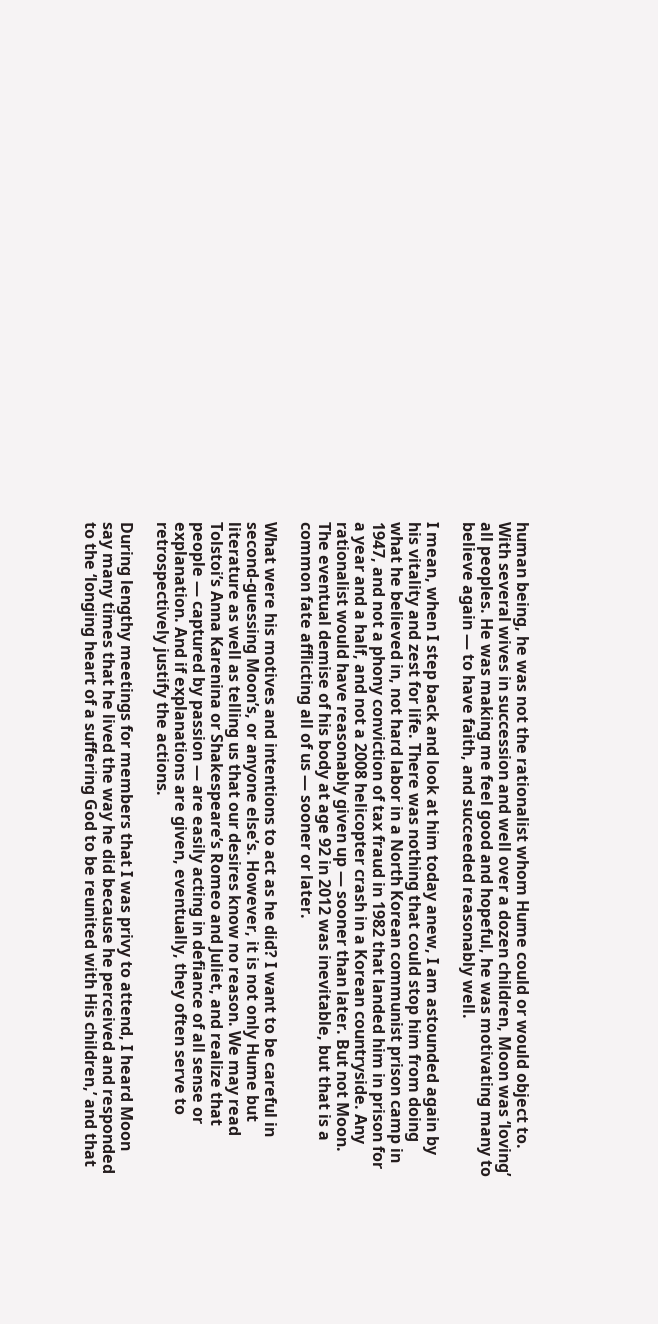human being, he was not the rationalist whom Hume could or would object to. With several wives in succession and well over a dozen children, Moon was ‘loving’ all peoples. He was making me feel good and hopeful, he was motivating many to believe again — to have faith, and succeeded reasonably well.

I mean, when I step back and look at him today anew, I am astounded again by his vitality and zest for life. There was nothing that could stop him from doing what he believed in, not hard labor in a North Korean communist prison camp in 1947, and not a phony conviction of tax fraud in 1982 that landed him in prison for a year and a half, and not a 2008 helicopter crash in a Korean countryside. Any rationalist would have reasonably given up — sooner than later. But not Moon. The eventual demise of his body at age 92 in 2012 was inevitable, but that is a common fate afflicting all of us — sooner or later.

What were his motives and intentions to act as he did? I want to be careful in second-guessing Moon’s, or anyone else’s. However, it is not only Hume but literature as well as telling us that our desires know no reason. We may read Tolstoi’s Anna Karenina or Shakespeare’s Romeo and Juliet, and realize that people — captured by passion — are easily acting in defiance of all sense or explanation. And if explanations are given, eventually, they often serve to retrospectively justify the actions.

During lengthy meetings for members that I was privy to attend, I heard Moon say many times that he lived the way he did because he perceived and responded to the ‘longing heart of a suffering God to be reunited with His children,’ and that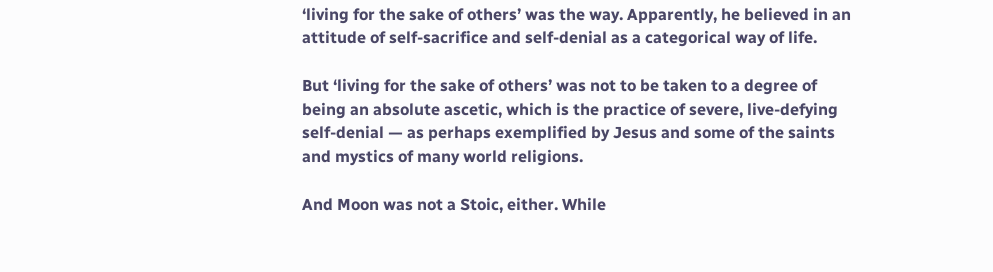‘living for the sake of others’ was the way. Apparently, he believed in an attitude of self-sacrifice and self-denial as a categorical way of life.

But ‘living for the sake of others’ was not to be taken to a degree of being an absolute ascetic, which is the practice of severe, live-defying self-denial — as perhaps exemplified by Jesus and some of the saints and mystics of many world religions.

And Moon was not a Stoic, either. While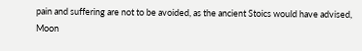pain and suffering are not to be avoided, as the ancient Stoics would have advised, Moon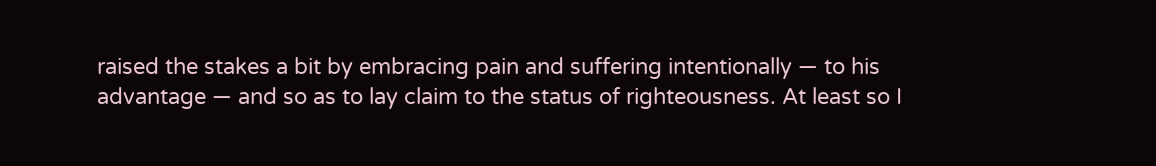raised the stakes a bit by embracing pain and suffering intentionally — to his advantage — and so as to lay claim to the status of righteousness. At least so I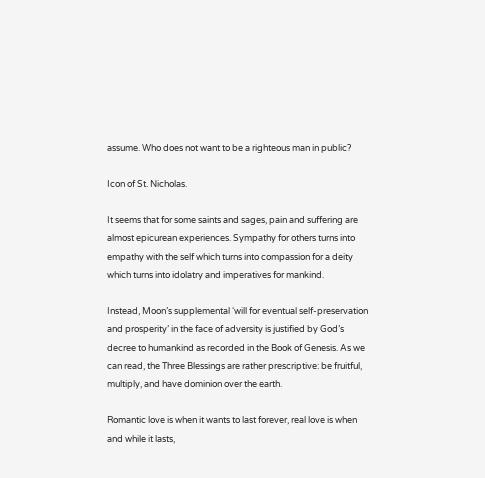assume. Who does not want to be a righteous man in public?

Icon of St. Nicholas.

It seems that for some saints and sages, pain and suffering are almost epicurean experiences. Sympathy for others turns into empathy with the self which turns into compassion for a deity which turns into idolatry and imperatives for mankind.

Instead, Moon’s supplemental ‘will for eventual self-preservation and prosperity’ in the face of adversity is justified by God’s decree to humankind as recorded in the Book of Genesis. As we can read, the Three Blessings are rather prescriptive: be fruitful, multiply, and have dominion over the earth.

Romantic love is when it wants to last forever, real love is when and while it lasts,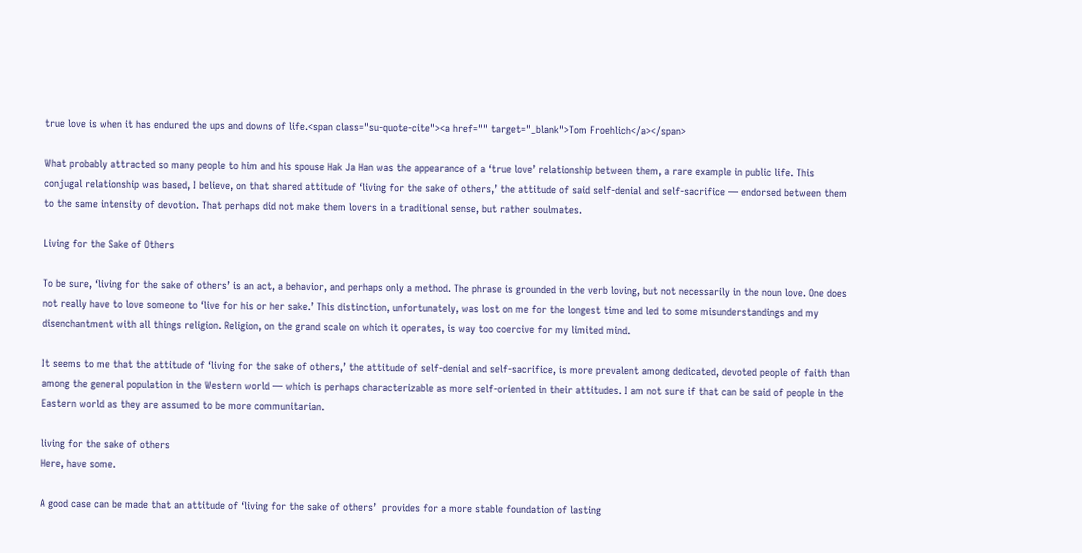true love is when it has endured the ups and downs of life.<span class="su-quote-cite"><a href="" target="_blank">Tom Froehlich</a></span>

What probably attracted so many people to him and his spouse Hak Ja Han was the appearance of a ‘true love’ relationship between them, a rare example in public life. This conjugal relationship was based, I believe, on that shared attitude of ‘living for the sake of others,’ the attitude of said self-denial and self-sacrifice — endorsed between them to the same intensity of devotion. That perhaps did not make them lovers in a traditional sense, but rather soulmates.

Living for the Sake of Others

To be sure, ‘living for the sake of others’ is an act, a behavior, and perhaps only a method. The phrase is grounded in the verb loving, but not necessarily in the noun love. One does not really have to love someone to ‘live for his or her sake.’ This distinction, unfortunately, was lost on me for the longest time and led to some misunderstandings and my disenchantment with all things religion. Religion, on the grand scale on which it operates, is way too coercive for my limited mind.

It seems to me that the attitude of ‘living for the sake of others,’ the attitude of self-denial and self-sacrifice, is more prevalent among dedicated, devoted people of faith than among the general population in the Western world — which is perhaps characterizable as more self-oriented in their attitudes. I am not sure if that can be said of people in the Eastern world as they are assumed to be more communitarian.

living for the sake of others
Here, have some.

A good case can be made that an attitude of ‘living for the sake of others’  provides for a more stable foundation of lasting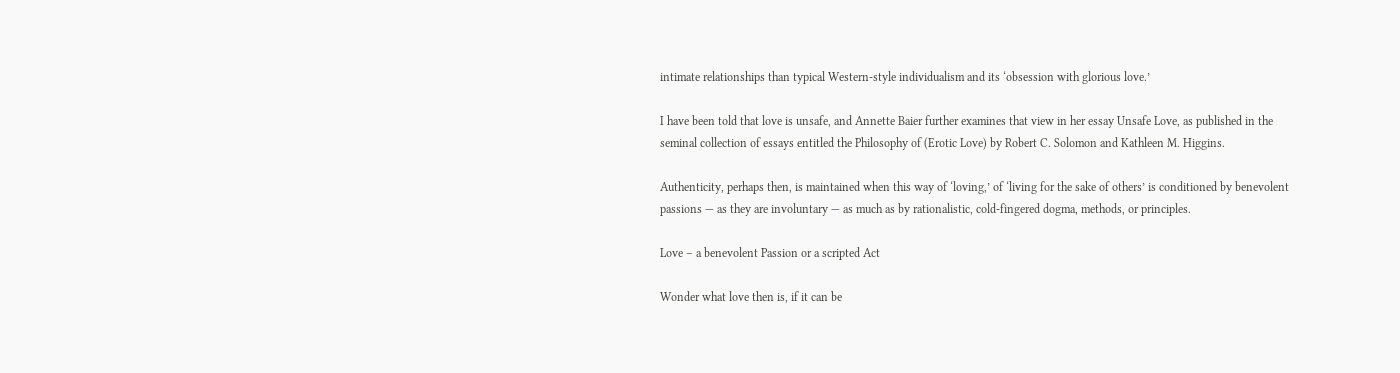intimate relationships than typical Western-style individualism and its ‘obsession with glorious love.’

I have been told that love is unsafe, and Annette Baier further examines that view in her essay Unsafe Love, as published in the seminal collection of essays entitled the Philosophy of (Erotic Love) by Robert C. Solomon and Kathleen M. Higgins.

Authenticity, perhaps then, is maintained when this way of ‘loving,’ of ‘living for the sake of others’ is conditioned by benevolent passions — as they are involuntary — as much as by rationalistic, cold-fingered dogma, methods, or principles.

Love – a benevolent Passion or a scripted Act

Wonder what love then is, if it can be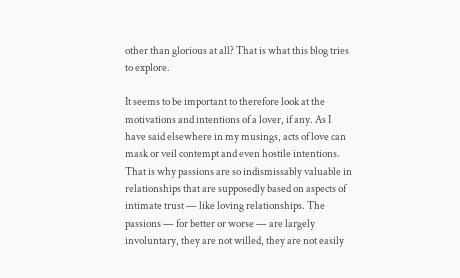other than glorious at all? That is what this blog tries to explore.

It seems to be important to therefore look at the motivations and intentions of a lover, if any. As I have said elsewhere in my musings, acts of love can mask or veil contempt and even hostile intentions. That is why passions are so indismissably valuable in relationships that are supposedly based on aspects of intimate trust — like loving relationships. The passions — for better or worse — are largely involuntary, they are not willed, they are not easily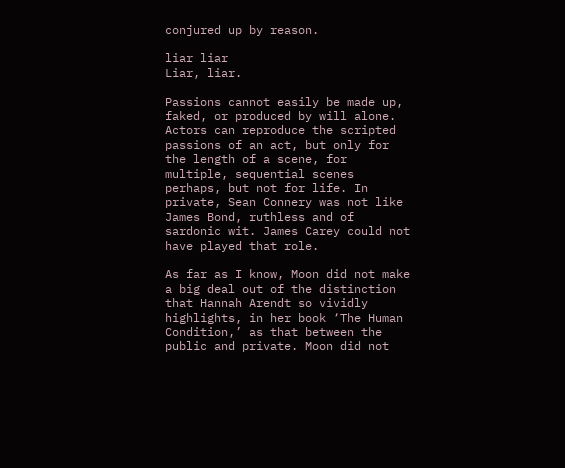conjured up by reason.

liar liar
Liar, liar.

Passions cannot easily be made up, faked, or produced by will alone. Actors can reproduce the scripted passions of an act, but only for the length of a scene, for multiple, sequential scenes perhaps, but not for life. In private, Sean Connery was not like James Bond, ruthless and of sardonic wit. James Carey could not have played that role.

As far as I know, Moon did not make a big deal out of the distinction that Hannah Arendt so vividly highlights, in her book ‘The Human Condition,’ as that between the public and private. Moon did not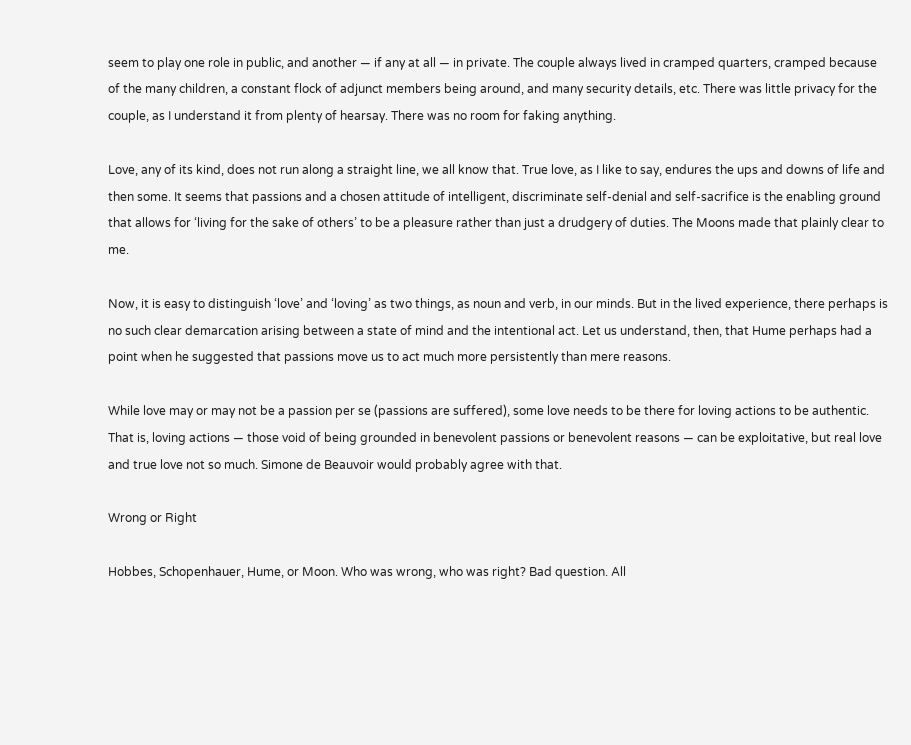seem to play one role in public, and another — if any at all — in private. The couple always lived in cramped quarters, cramped because of the many children, a constant flock of adjunct members being around, and many security details, etc. There was little privacy for the couple, as I understand it from plenty of hearsay. There was no room for faking anything.

Love, any of its kind, does not run along a straight line, we all know that. True love, as I like to say, endures the ups and downs of life and then some. It seems that passions and a chosen attitude of intelligent, discriminate self-denial and self-sacrifice is the enabling ground that allows for ‘living for the sake of others’ to be a pleasure rather than just a drudgery of duties. The Moons made that plainly clear to me.

Now, it is easy to distinguish ‘love’ and ‘loving’ as two things, as noun and verb, in our minds. But in the lived experience, there perhaps is no such clear demarcation arising between a state of mind and the intentional act. Let us understand, then, that Hume perhaps had a point when he suggested that passions move us to act much more persistently than mere reasons.

While love may or may not be a passion per se (passions are suffered), some love needs to be there for loving actions to be authentic. That is, loving actions — those void of being grounded in benevolent passions or benevolent reasons — can be exploitative, but real love and true love not so much. Simone de Beauvoir would probably agree with that.

Wrong or Right

Hobbes, Schopenhauer, Hume, or Moon. Who was wrong, who was right? Bad question. All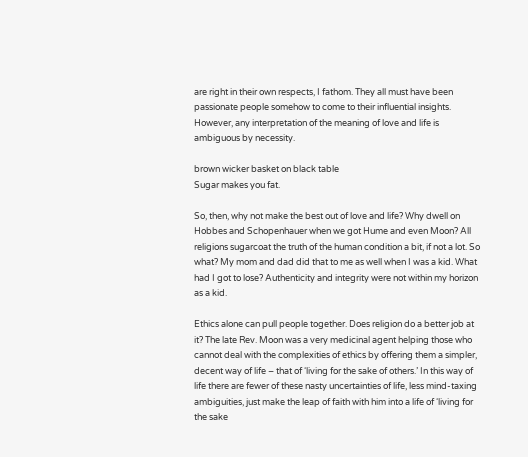are right in their own respects, I fathom. They all must have been passionate people somehow to come to their influential insights. However, any interpretation of the meaning of love and life is ambiguous by necessity.

brown wicker basket on black table
Sugar makes you fat.

So, then, why not make the best out of love and life? Why dwell on Hobbes and Schopenhauer when we got Hume and even Moon? All religions sugarcoat the truth of the human condition a bit, if not a lot. So what? My mom and dad did that to me as well when I was a kid. What had I got to lose? Authenticity and integrity were not within my horizon as a kid.

Ethics alone can pull people together. Does religion do a better job at it? The late Rev. Moon was a very medicinal agent helping those who cannot deal with the complexities of ethics by offering them a simpler, decent way of life – that of ‘living for the sake of others.’ In this way of life there are fewer of these nasty uncertainties of life, less mind-taxing ambiguities, just make the leap of faith with him into a life of ‘living for the sake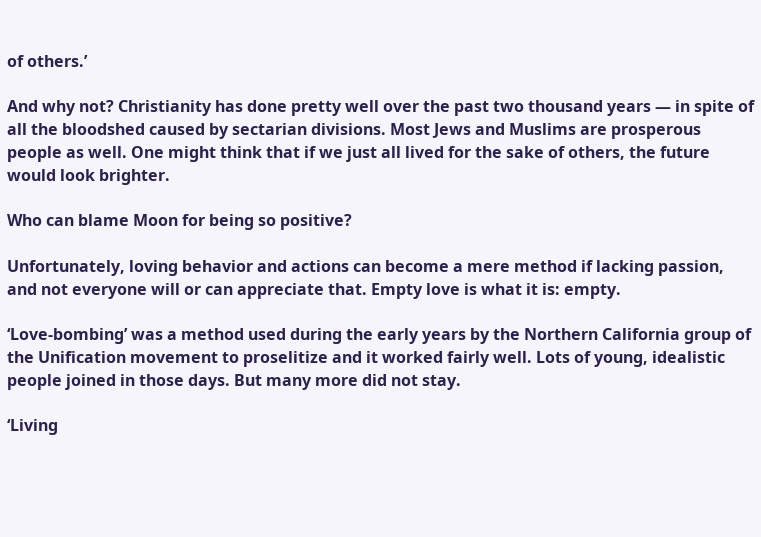of others.’

And why not? Christianity has done pretty well over the past two thousand years — in spite of all the bloodshed caused by sectarian divisions. Most Jews and Muslims are prosperous people as well. One might think that if we just all lived for the sake of others, the future would look brighter.

Who can blame Moon for being so positive?

Unfortunately, loving behavior and actions can become a mere method if lacking passion, and not everyone will or can appreciate that. Empty love is what it is: empty.

‘Love-bombing’ was a method used during the early years by the Northern California group of the Unification movement to proselitize and it worked fairly well. Lots of young, idealistic people joined in those days. But many more did not stay.

‘Living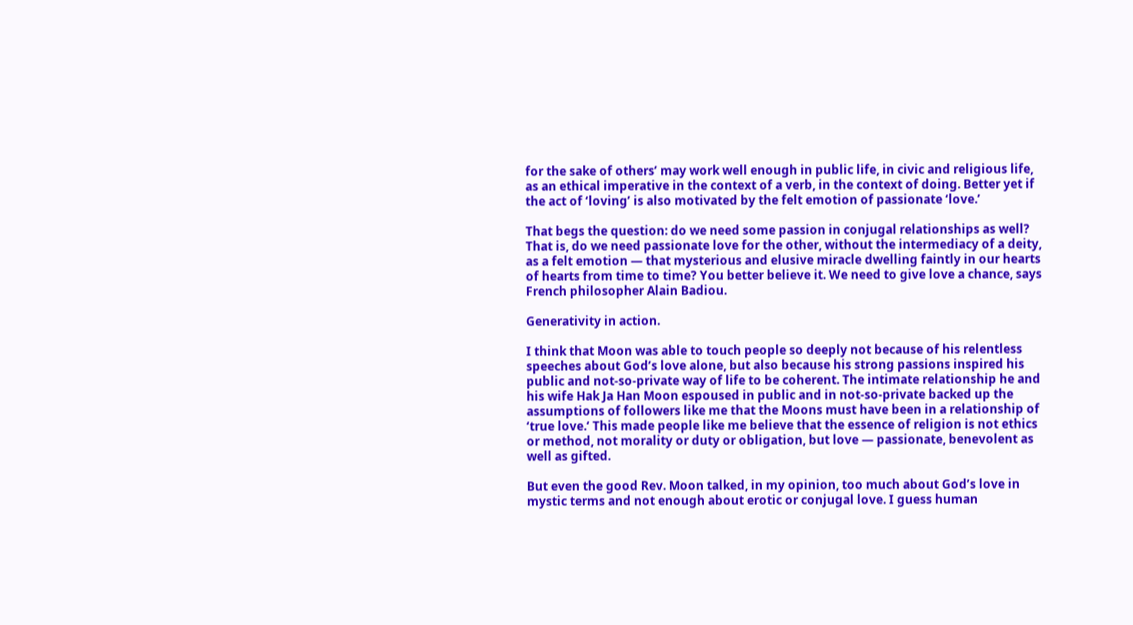for the sake of others’ may work well enough in public life, in civic and religious life, as an ethical imperative in the context of a verb, in the context of doing. Better yet if the act of ‘loving’ is also motivated by the felt emotion of passionate ‘love.’

That begs the question: do we need some passion in conjugal relationships as well? That is, do we need passionate love for the other, without the intermediacy of a deity, as a felt emotion — that mysterious and elusive miracle dwelling faintly in our hearts of hearts from time to time? You better believe it. We need to give love a chance, says French philosopher Alain Badiou.

Generativity in action.

I think that Moon was able to touch people so deeply not because of his relentless speeches about God’s love alone, but also because his strong passions inspired his public and not-so-private way of life to be coherent. The intimate relationship he and his wife Hak Ja Han Moon espoused in public and in not-so-private backed up the assumptions of followers like me that the Moons must have been in a relationship of ‘true love.‘ This made people like me believe that the essence of religion is not ethics or method, not morality or duty or obligation, but love — passionate, benevolent as well as gifted.

But even the good Rev. Moon talked, in my opinion, too much about God’s love in mystic terms and not enough about erotic or conjugal love. I guess human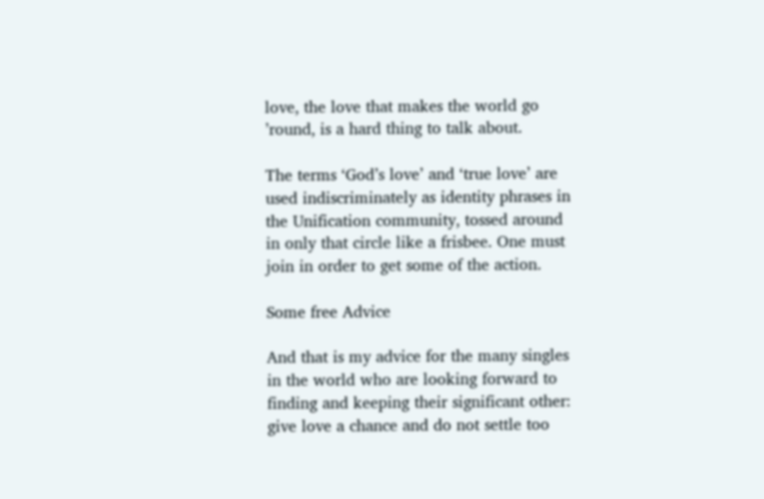love, the love that makes the world go ’round, is a hard thing to talk about.

The terms ‘God’s love’ and ‘true love’ are used indiscriminately as identity phrases in the Unification community, tossed around in only that circle like a frisbee. One must join in order to get some of the action.

Some free Advice

And that is my advice for the many singles in the world who are looking forward to finding and keeping their significant other: give love a chance and do not settle too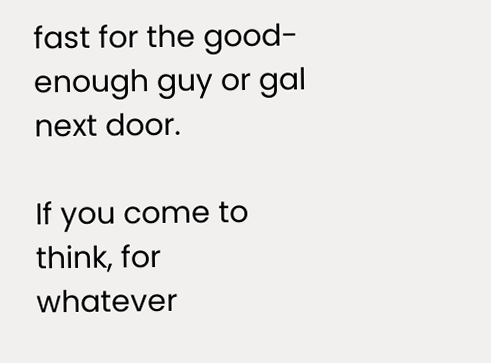fast for the good-enough guy or gal next door.

If you come to think, for whatever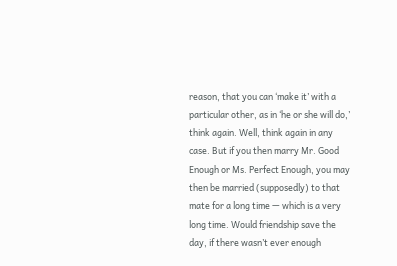reason, that you can ‘make it’ with a particular other, as in ‘he or she will do,’ think again. Well, think again in any case. But if you then marry Mr. Good Enough or Ms. Perfect Enough, you may then be married (supposedly) to that mate for a long time — which is a very long time. Would friendship save the day, if there wasn’t ever enough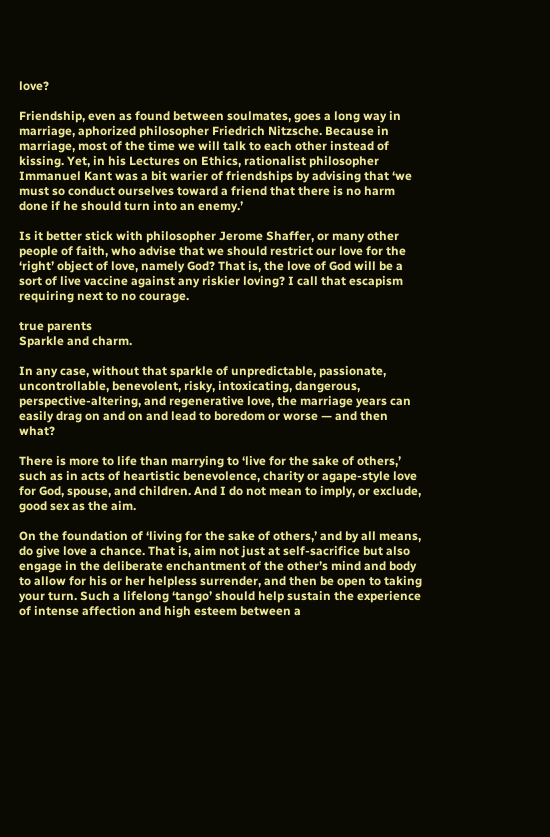love?

Friendship, even as found between soulmates, goes a long way in marriage, aphorized philosopher Friedrich Nitzsche. Because in marriage, most of the time we will talk to each other instead of kissing. Yet, in his Lectures on Ethics, rationalist philosopher Immanuel Kant was a bit warier of friendships by advising that ‘we must so conduct ourselves toward a friend that there is no harm done if he should turn into an enemy.’

Is it better stick with philosopher Jerome Shaffer, or many other people of faith, who advise that we should restrict our love for the ‘right’ object of love, namely God? That is, the love of God will be a sort of live vaccine against any riskier loving? I call that escapism requiring next to no courage.

true parents
Sparkle and charm.

In any case, without that sparkle of unpredictable, passionate, uncontrollable, benevolent, risky, intoxicating, dangerous, perspective-altering, and regenerative love, the marriage years can easily drag on and on and lead to boredom or worse — and then what?

There is more to life than marrying to ‘live for the sake of others,’ such as in acts of heartistic benevolence, charity or agape-style love for God, spouse, and children. And I do not mean to imply, or exclude, good sex as the aim.

On the foundation of ‘living for the sake of others,’ and by all means, do give love a chance. That is, aim not just at self-sacrifice but also engage in the deliberate enchantment of the other’s mind and body to allow for his or her helpless surrender, and then be open to taking your turn. Such a lifelong ‘tango’ should help sustain the experience of intense affection and high esteem between a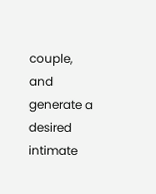couple, and generate a desired intimate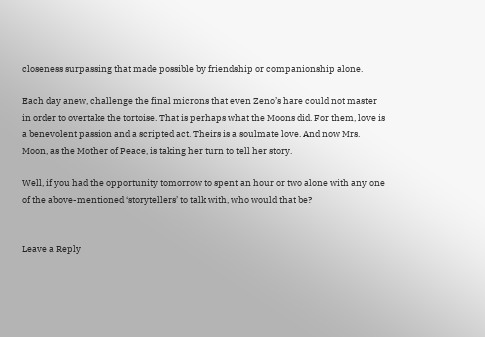closeness surpassing that made possible by friendship or companionship alone.

Each day anew, challenge the final microns that even Zeno’s hare could not master in order to overtake the tortoise. That is perhaps what the Moons did. For them, love is a benevolent passion and a scripted act. Theirs is a soulmate love. And now Mrs. Moon, as the Mother of Peace, is taking her turn to tell her story.

Well, if you had the opportunity tomorrow to spent an hour or two alone with any one of the above-mentioned ‘storytellers’ to talk with, who would that be?


Leave a Reply